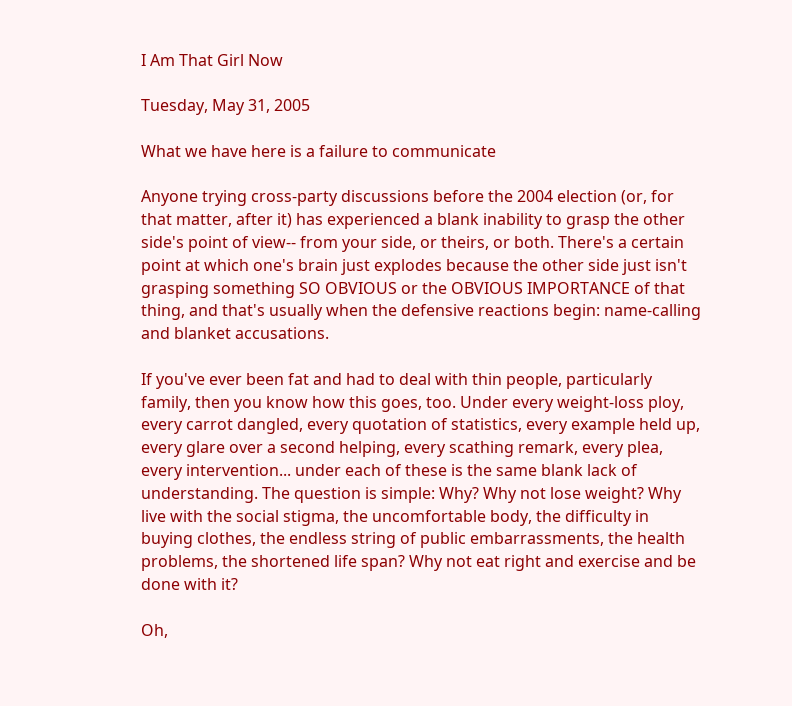I Am That Girl Now

Tuesday, May 31, 2005

What we have here is a failure to communicate

Anyone trying cross-party discussions before the 2004 election (or, for that matter, after it) has experienced a blank inability to grasp the other side's point of view-- from your side, or theirs, or both. There's a certain point at which one's brain just explodes because the other side just isn't grasping something SO OBVIOUS or the OBVIOUS IMPORTANCE of that thing, and that's usually when the defensive reactions begin: name-calling and blanket accusations.

If you've ever been fat and had to deal with thin people, particularly family, then you know how this goes, too. Under every weight-loss ploy, every carrot dangled, every quotation of statistics, every example held up, every glare over a second helping, every scathing remark, every plea, every intervention... under each of these is the same blank lack of understanding. The question is simple: Why? Why not lose weight? Why live with the social stigma, the uncomfortable body, the difficulty in buying clothes, the endless string of public embarrassments, the health problems, the shortened life span? Why not eat right and exercise and be done with it?

Oh,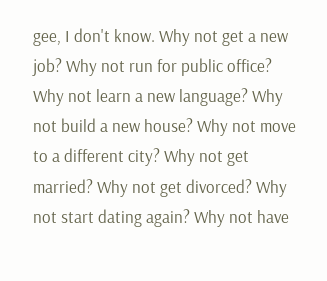gee, I don't know. Why not get a new job? Why not run for public office? Why not learn a new language? Why not build a new house? Why not move to a different city? Why not get married? Why not get divorced? Why not start dating again? Why not have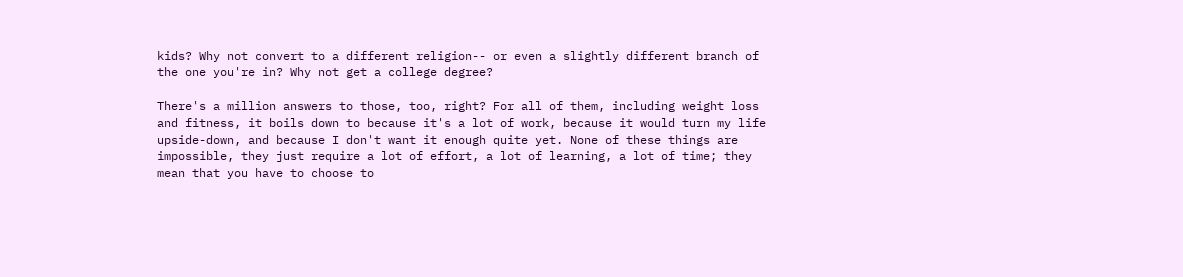kids? Why not convert to a different religion-- or even a slightly different branch of the one you're in? Why not get a college degree?

There's a million answers to those, too, right? For all of them, including weight loss and fitness, it boils down to because it's a lot of work, because it would turn my life upside-down, and because I don't want it enough quite yet. None of these things are impossible, they just require a lot of effort, a lot of learning, a lot of time; they mean that you have to choose to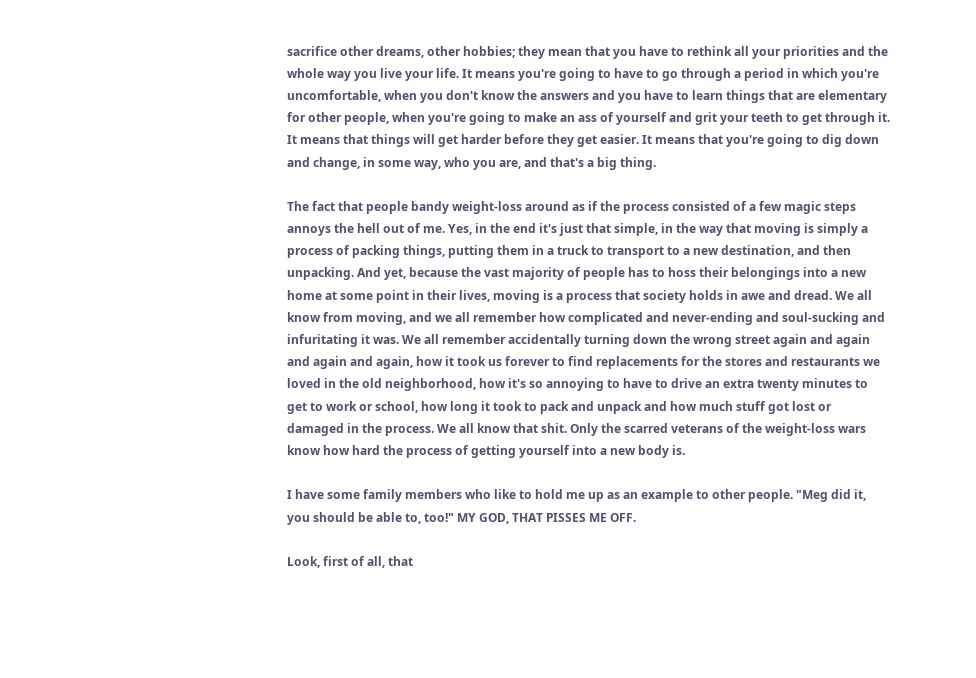sacrifice other dreams, other hobbies; they mean that you have to rethink all your priorities and the whole way you live your life. It means you're going to have to go through a period in which you're uncomfortable, when you don't know the answers and you have to learn things that are elementary for other people, when you're going to make an ass of yourself and grit your teeth to get through it. It means that things will get harder before they get easier. It means that you're going to dig down and change, in some way, who you are, and that's a big thing.

The fact that people bandy weight-loss around as if the process consisted of a few magic steps annoys the hell out of me. Yes, in the end it's just that simple, in the way that moving is simply a process of packing things, putting them in a truck to transport to a new destination, and then unpacking. And yet, because the vast majority of people has to hoss their belongings into a new home at some point in their lives, moving is a process that society holds in awe and dread. We all know from moving, and we all remember how complicated and never-ending and soul-sucking and infuritating it was. We all remember accidentally turning down the wrong street again and again and again and again, how it took us forever to find replacements for the stores and restaurants we loved in the old neighborhood, how it's so annoying to have to drive an extra twenty minutes to get to work or school, how long it took to pack and unpack and how much stuff got lost or damaged in the process. We all know that shit. Only the scarred veterans of the weight-loss wars know how hard the process of getting yourself into a new body is.

I have some family members who like to hold me up as an example to other people. "Meg did it, you should be able to, too!" MY GOD, THAT PISSES ME OFF.

Look, first of all, that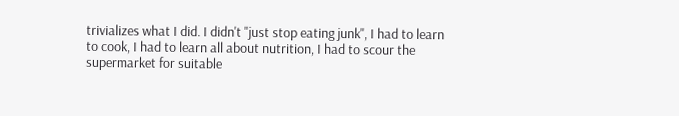trivializes what I did. I didn't "just stop eating junk", I had to learn to cook, I had to learn all about nutrition, I had to scour the supermarket for suitable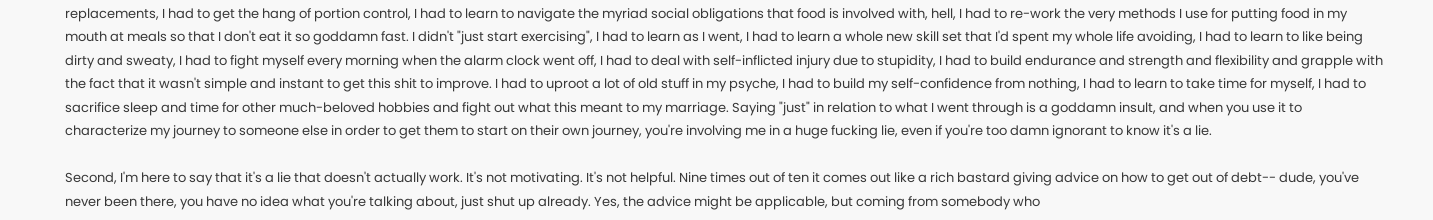replacements, I had to get the hang of portion control, I had to learn to navigate the myriad social obligations that food is involved with, hell, I had to re-work the very methods I use for putting food in my mouth at meals so that I don't eat it so goddamn fast. I didn't "just start exercising", I had to learn as I went, I had to learn a whole new skill set that I'd spent my whole life avoiding, I had to learn to like being dirty and sweaty, I had to fight myself every morning when the alarm clock went off, I had to deal with self-inflicted injury due to stupidity, I had to build endurance and strength and flexibility and grapple with the fact that it wasn't simple and instant to get this shit to improve. I had to uproot a lot of old stuff in my psyche, I had to build my self-confidence from nothing, I had to learn to take time for myself, I had to sacrifice sleep and time for other much-beloved hobbies and fight out what this meant to my marriage. Saying "just" in relation to what I went through is a goddamn insult, and when you use it to characterize my journey to someone else in order to get them to start on their own journey, you're involving me in a huge fucking lie, even if you're too damn ignorant to know it's a lie.

Second, I'm here to say that it's a lie that doesn't actually work. It's not motivating. It's not helpful. Nine times out of ten it comes out like a rich bastard giving advice on how to get out of debt-- dude, you've never been there, you have no idea what you're talking about, just shut up already. Yes, the advice might be applicable, but coming from somebody who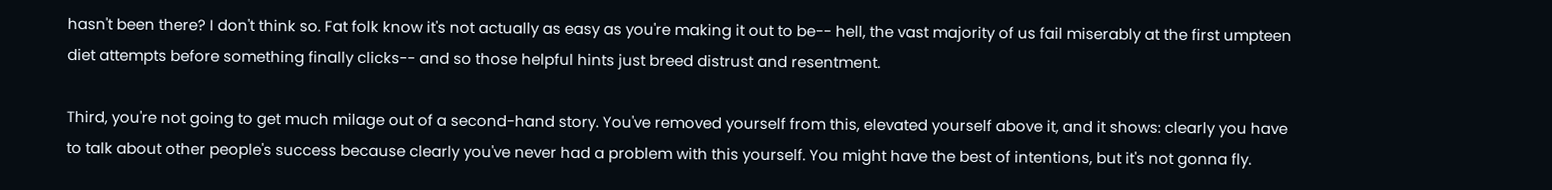hasn't been there? I don't think so. Fat folk know it's not actually as easy as you're making it out to be-- hell, the vast majority of us fail miserably at the first umpteen diet attempts before something finally clicks-- and so those helpful hints just breed distrust and resentment.

Third, you're not going to get much milage out of a second-hand story. You've removed yourself from this, elevated yourself above it, and it shows: clearly you have to talk about other people's success because clearly you've never had a problem with this yourself. You might have the best of intentions, but it's not gonna fly.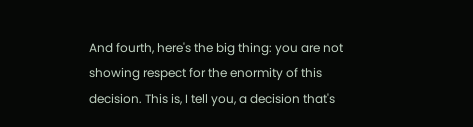And fourth, here's the big thing: you are not showing respect for the enormity of this decision. This is, I tell you, a decision that's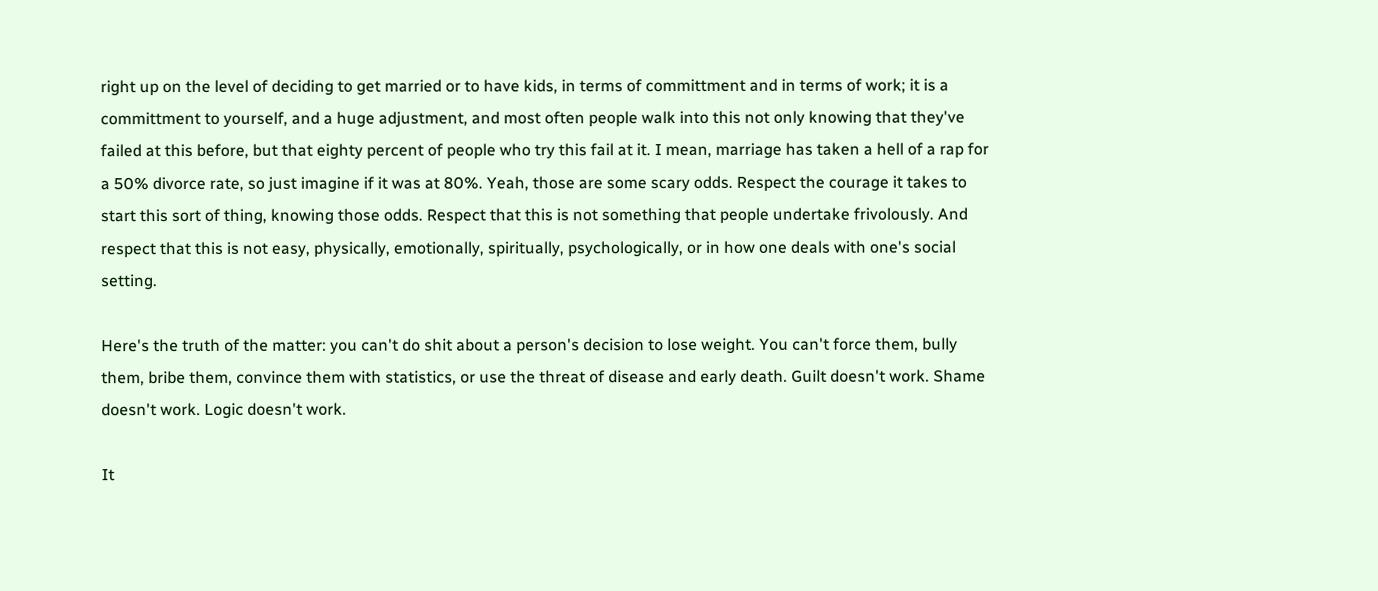right up on the level of deciding to get married or to have kids, in terms of committment and in terms of work; it is a committment to yourself, and a huge adjustment, and most often people walk into this not only knowing that they've failed at this before, but that eighty percent of people who try this fail at it. I mean, marriage has taken a hell of a rap for a 50% divorce rate, so just imagine if it was at 80%. Yeah, those are some scary odds. Respect the courage it takes to start this sort of thing, knowing those odds. Respect that this is not something that people undertake frivolously. And respect that this is not easy, physically, emotionally, spiritually, psychologically, or in how one deals with one's social setting.

Here's the truth of the matter: you can't do shit about a person's decision to lose weight. You can't force them, bully them, bribe them, convince them with statistics, or use the threat of disease and early death. Guilt doesn't work. Shame doesn't work. Logic doesn't work.

It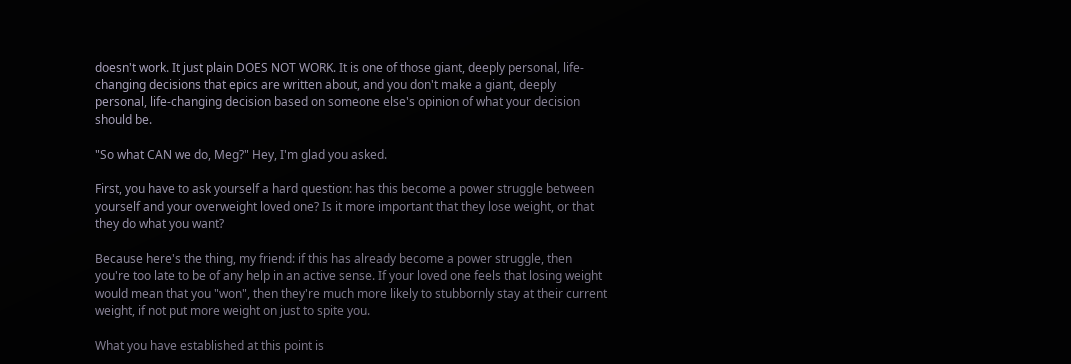doesn't work. It just plain DOES NOT WORK. It is one of those giant, deeply personal, life-changing decisions that epics are written about, and you don't make a giant, deeply personal, life-changing decision based on someone else's opinion of what your decision should be.

"So what CAN we do, Meg?" Hey, I'm glad you asked.

First, you have to ask yourself a hard question: has this become a power struggle between yourself and your overweight loved one? Is it more important that they lose weight, or that they do what you want?

Because here's the thing, my friend: if this has already become a power struggle, then you're too late to be of any help in an active sense. If your loved one feels that losing weight would mean that you "won", then they're much more likely to stubbornly stay at their current weight, if not put more weight on just to spite you.

What you have established at this point is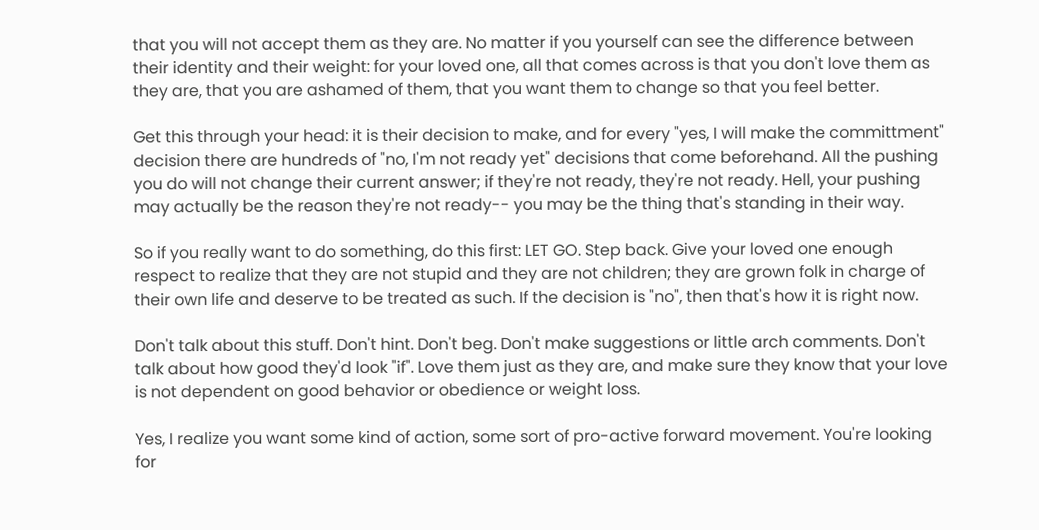that you will not accept them as they are. No matter if you yourself can see the difference between their identity and their weight: for your loved one, all that comes across is that you don't love them as they are, that you are ashamed of them, that you want them to change so that you feel better.

Get this through your head: it is their decision to make, and for every "yes, I will make the committment" decision there are hundreds of "no, I'm not ready yet" decisions that come beforehand. All the pushing you do will not change their current answer; if they're not ready, they're not ready. Hell, your pushing may actually be the reason they're not ready-- you may be the thing that's standing in their way.

So if you really want to do something, do this first: LET GO. Step back. Give your loved one enough respect to realize that they are not stupid and they are not children; they are grown folk in charge of their own life and deserve to be treated as such. If the decision is "no", then that's how it is right now.

Don't talk about this stuff. Don't hint. Don't beg. Don't make suggestions or little arch comments. Don't talk about how good they'd look "if". Love them just as they are, and make sure they know that your love is not dependent on good behavior or obedience or weight loss.

Yes, I realize you want some kind of action, some sort of pro-active forward movement. You're looking for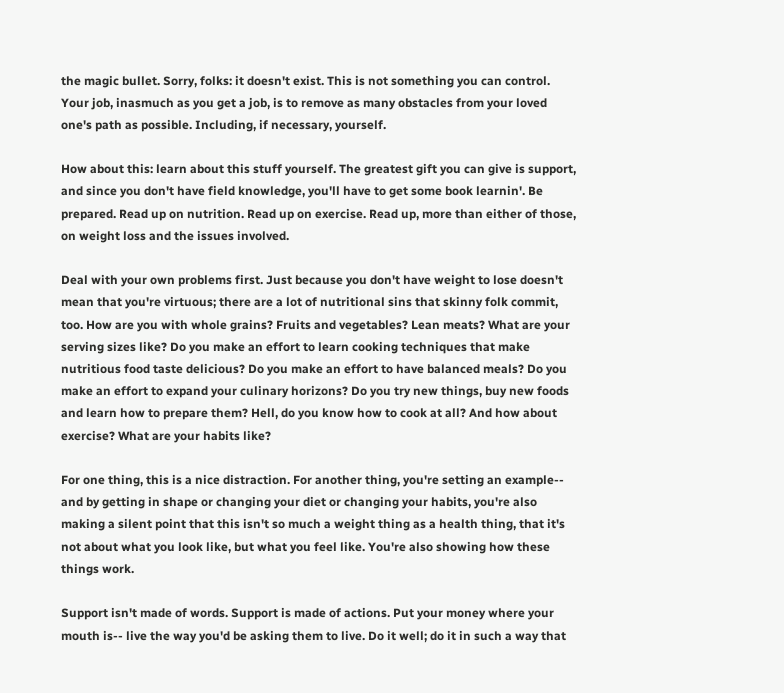the magic bullet. Sorry, folks: it doesn't exist. This is not something you can control. Your job, inasmuch as you get a job, is to remove as many obstacles from your loved one's path as possible. Including, if necessary, yourself.

How about this: learn about this stuff yourself. The greatest gift you can give is support, and since you don't have field knowledge, you'll have to get some book learnin'. Be prepared. Read up on nutrition. Read up on exercise. Read up, more than either of those, on weight loss and the issues involved.

Deal with your own problems first. Just because you don't have weight to lose doesn't mean that you're virtuous; there are a lot of nutritional sins that skinny folk commit, too. How are you with whole grains? Fruits and vegetables? Lean meats? What are your serving sizes like? Do you make an effort to learn cooking techniques that make nutritious food taste delicious? Do you make an effort to have balanced meals? Do you make an effort to expand your culinary horizons? Do you try new things, buy new foods and learn how to prepare them? Hell, do you know how to cook at all? And how about exercise? What are your habits like?

For one thing, this is a nice distraction. For another thing, you're setting an example-- and by getting in shape or changing your diet or changing your habits, you're also making a silent point that this isn't so much a weight thing as a health thing, that it's not about what you look like, but what you feel like. You're also showing how these things work.

Support isn't made of words. Support is made of actions. Put your money where your mouth is-- live the way you'd be asking them to live. Do it well; do it in such a way that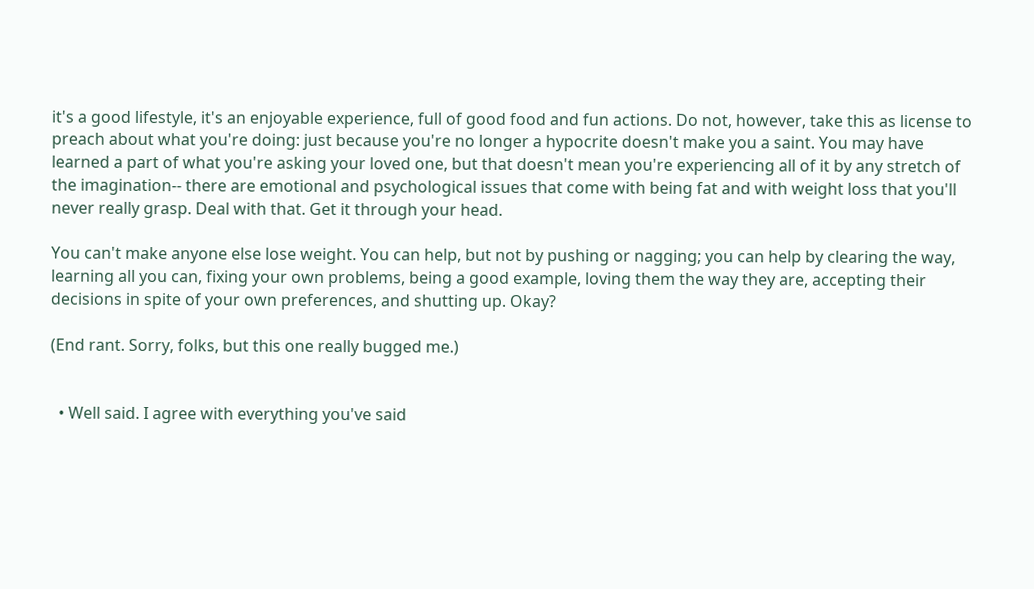it's a good lifestyle, it's an enjoyable experience, full of good food and fun actions. Do not, however, take this as license to preach about what you're doing: just because you're no longer a hypocrite doesn't make you a saint. You may have learned a part of what you're asking your loved one, but that doesn't mean you're experiencing all of it by any stretch of the imagination-- there are emotional and psychological issues that come with being fat and with weight loss that you'll never really grasp. Deal with that. Get it through your head.

You can't make anyone else lose weight. You can help, but not by pushing or nagging; you can help by clearing the way, learning all you can, fixing your own problems, being a good example, loving them the way they are, accepting their decisions in spite of your own preferences, and shutting up. Okay?

(End rant. Sorry, folks, but this one really bugged me.)


  • Well said. I agree with everything you've said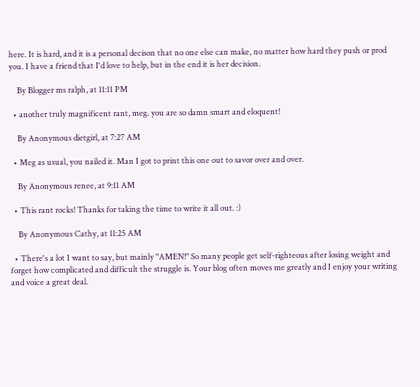here. It is hard, and it is a personal decison that no one else can make, no matter how hard they push or prod you. I have a friend that I'd love to help, but in the end it is her decision.

    By Blogger ms ralph, at 11:11 PM

  • another truly magnificent rant, meg. you are so damn smart and eloquent!

    By Anonymous dietgirl, at 7:27 AM

  • Meg as usual, you nailed it. Man I got to print this one out to savor over and over.

    By Anonymous renee, at 9:11 AM

  • This rant rocks! Thanks for taking the time to write it all out. :)

    By Anonymous Cathy, at 11:25 AM

  • There's a lot I want to say, but mainly "AMEN!" So many people get self-righteous after losing weight and forget how complicated and difficult the struggle is. Your blog often moves me greatly and I enjoy your writing and voice a great deal.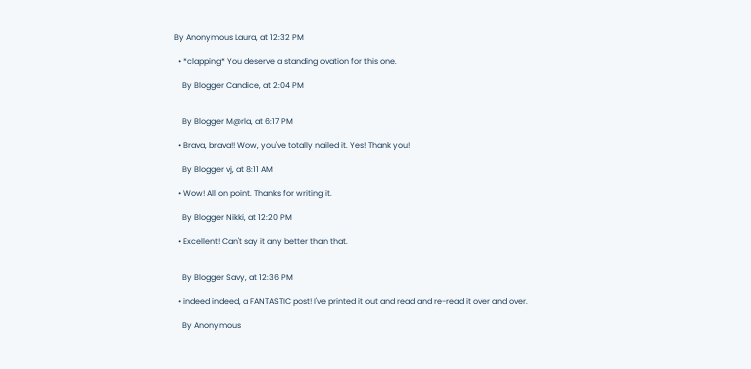By Anonymous Laura, at 12:32 PM

  • *clapping* You deserve a standing ovation for this one.

    By Blogger Candice, at 2:04 PM


    By Blogger M@rla, at 6:17 PM

  • Brava, brava!! Wow, you've totally nailed it. Yes! Thank you!

    By Blogger vj, at 8:11 AM

  • Wow! All on point. Thanks for writing it.

    By Blogger Nikki, at 12:20 PM

  • Excellent! Can't say it any better than that.


    By Blogger Savy, at 12:36 PM

  • indeed indeed, a FANTASTIC post! I've printed it out and read and re-read it over and over.

    By Anonymous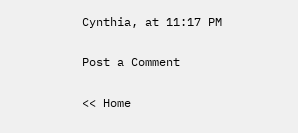Cynthia, at 11:17 PM

Post a Comment

<< Home